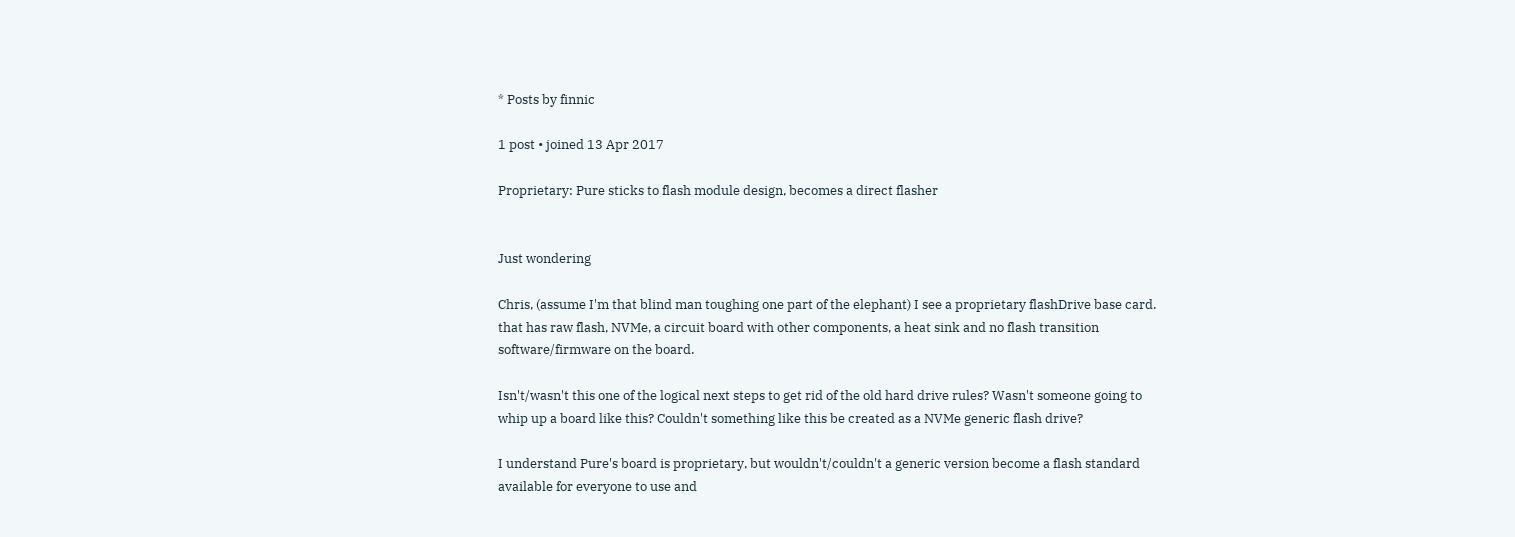* Posts by finnic

1 post • joined 13 Apr 2017

Proprietary: Pure sticks to flash module design, becomes a direct flasher


Just wondering

Chris, (assume I'm that blind man toughing one part of the elephant) I see a proprietary flashDrive base card. that has raw flash, NVMe, a circuit board with other components, a heat sink and no flash transition software/firmware on the board.

Isn't/wasn't this one of the logical next steps to get rid of the old hard drive rules? Wasn't someone going to whip up a board like this? Couldn't something like this be created as a NVMe generic flash drive?

I understand Pure's board is proprietary, but wouldn't/couldn't a generic version become a flash standard available for everyone to use and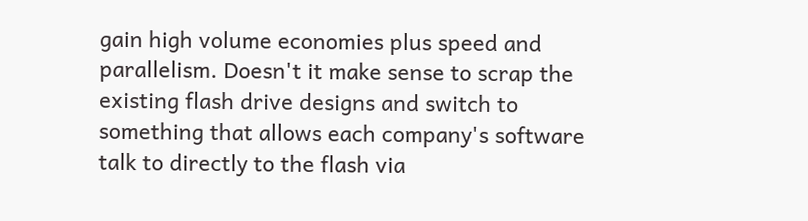gain high volume economies plus speed and parallelism. Doesn't it make sense to scrap the existing flash drive designs and switch to something that allows each company's software talk to directly to the flash via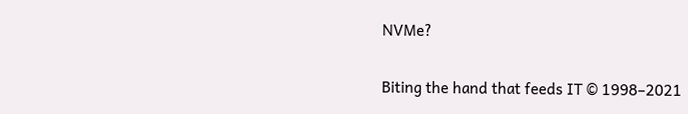NVMe?


Biting the hand that feeds IT © 1998–2021